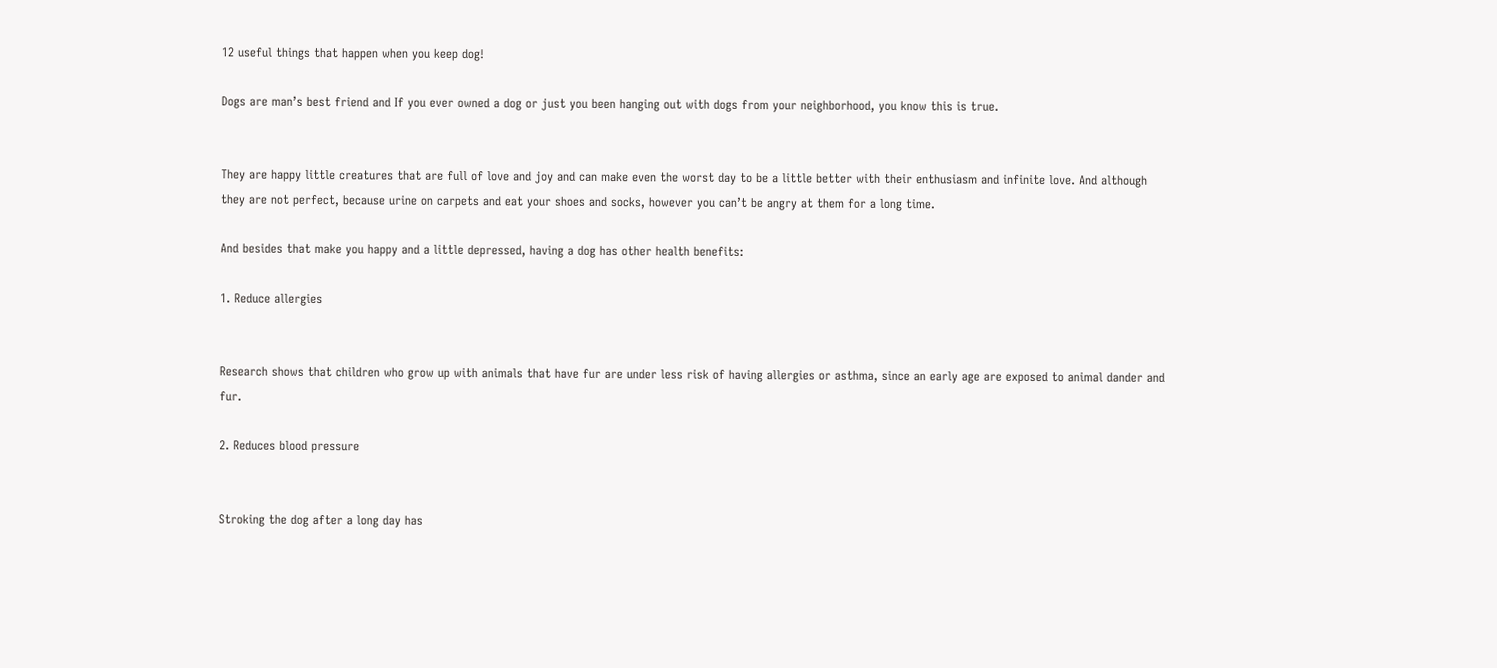12 useful things that happen when you keep dog!

Dogs are man’s best friend and If you ever owned a dog or just you been hanging out with dogs from your neighborhood, you know this is true.


They are happy little creatures that are full of love and joy and can make even the worst day to be a little better with their enthusiasm and infinite love. And although they are not perfect, because urine on carpets and eat your shoes and socks, however you can’t be angry at them for a long time.

And besides that make you happy and a little depressed, having a dog has other health benefits:

1. Reduce allergies


Research shows that children who grow up with animals that have fur are under less risk of having allergies or asthma, since an early age are exposed to animal dander and fur.

2. Reduces blood pressure


Stroking the dog after a long day has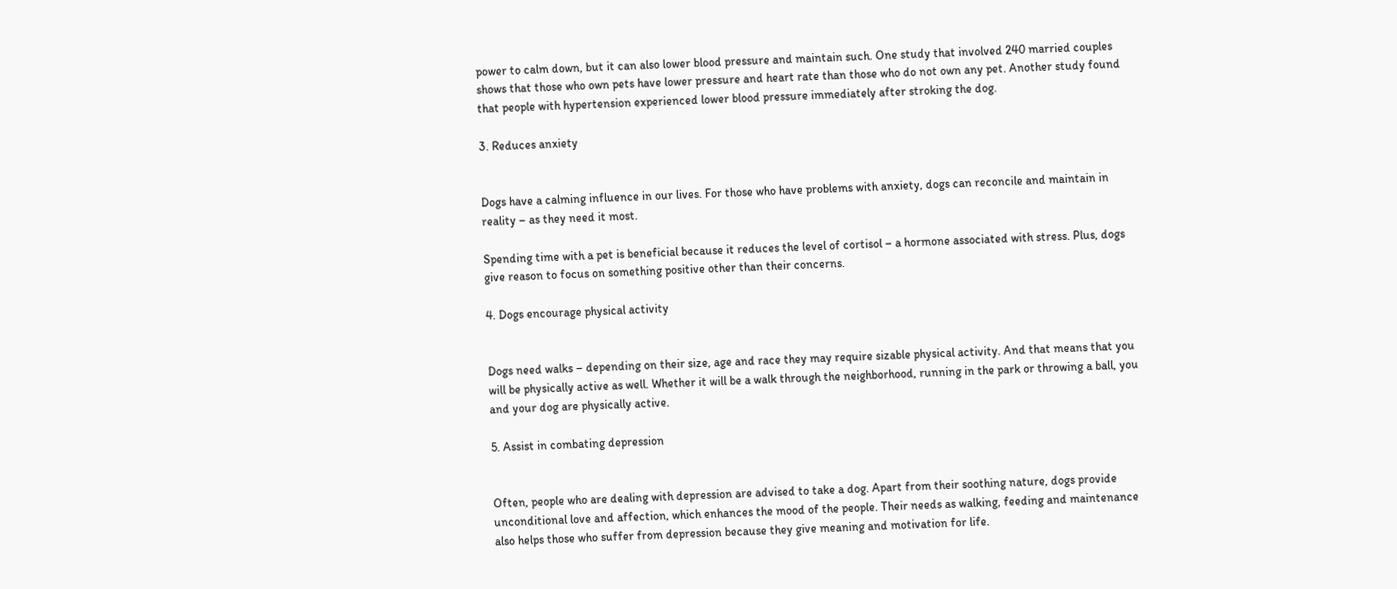power to calm down, but it can also lower blood pressure and maintain such. One study that involved 240 married couples shows that those who own pets have lower pressure and heart rate than those who do not own any pet. Another study found that people with hypertension experienced lower blood pressure immediately after stroking the dog.

3. Reduces anxiety


Dogs have a calming influence in our lives. For those who have problems with anxiety, dogs can reconcile and maintain in reality – as they need it most.

Spending time with a pet is beneficial because it reduces the level of cortisol – a hormone associated with stress. Plus, dogs give reason to focus on something positive other than their concerns.

4. Dogs encourage physical activity


Dogs need walks – depending on their size, age and race they may require sizable physical activity. And that means that you will be physically active as well. Whether it will be a walk through the neighborhood, running in the park or throwing a ball, you and your dog are physically active.

5. Assist in combating depression


Often, people who are dealing with depression are advised to take a dog. Apart from their soothing nature, dogs provide unconditional love and affection, which enhances the mood of the people. Their needs as walking, feeding and maintenance also helps those who suffer from depression because they give meaning and motivation for life.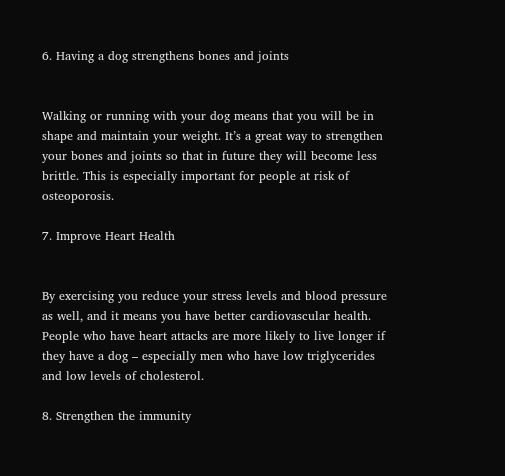6. Having a dog strengthens bones and joints


Walking or running with your dog means that you will be in shape and maintain your weight. It’s a great way to strengthen your bones and joints so that in future they will become less brittle. This is especially important for people at risk of osteoporosis.

7. Improve Heart Health


By exercising you reduce your stress levels and blood pressure as well, and it means you have better cardiovascular health. People who have heart attacks are more likely to live longer if they have a dog – especially men who have low triglycerides and low levels of cholesterol.

8. Strengthen the immunity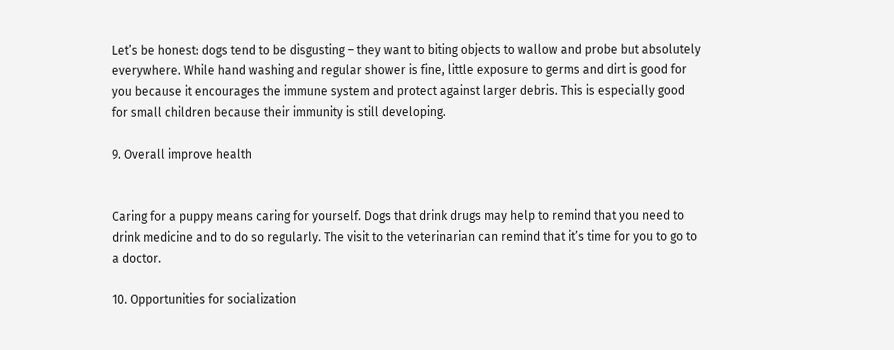Let’s be honest: dogs tend to be disgusting – they want to biting objects to wallow and probe but absolutely everywhere. While hand washing and regular shower is fine, little exposure to germs and dirt is good for you because it encourages the immune system and protect against larger debris. This is especially good for small children because their immunity is still developing.

9. Overall improve health


Caring for a puppy means caring for yourself. Dogs that drink drugs may help to remind that you need to drink medicine and to do so regularly. The visit to the veterinarian can remind that it’s time for you to go to a doctor.

10. Opportunities for socialization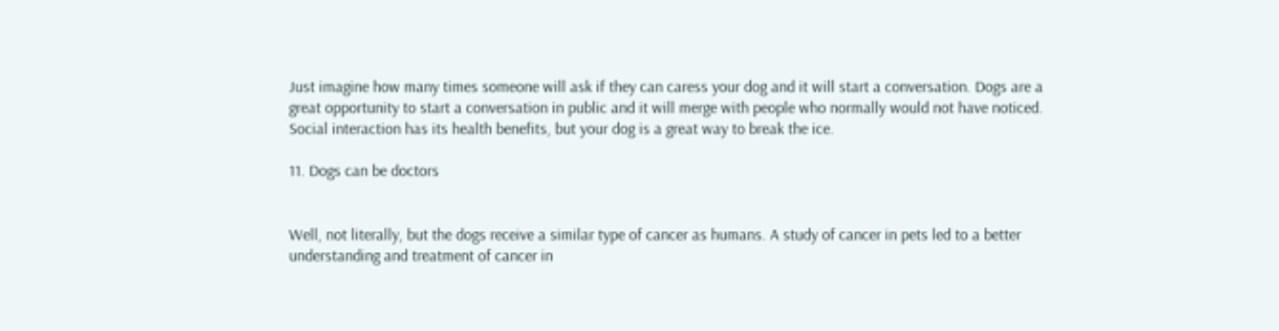Just imagine how many times someone will ask if they can caress your dog and it will start a conversation. Dogs are a great opportunity to start a conversation in public and it will merge with people who normally would not have noticed. Social interaction has its health benefits, but your dog is a great way to break the ice.

11. Dogs can be doctors


Well, not literally, but the dogs receive a similar type of cancer as humans. A study of cancer in pets led to a better understanding and treatment of cancer in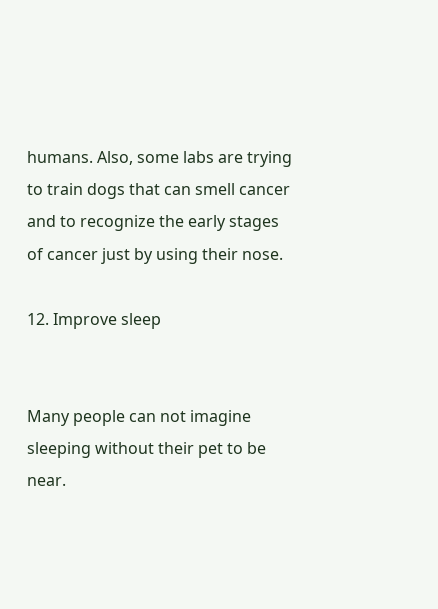humans. Also, some labs are trying to train dogs that can smell cancer and to recognize the early stages of cancer just by using their nose.

12. Improve sleep


Many people can not imagine sleeping without their pet to be near.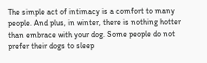The simple act of intimacy is a comfort to many people. And plus, in winter, there is nothing hotter than embrace with your dog. Some people do not prefer their dogs to sleep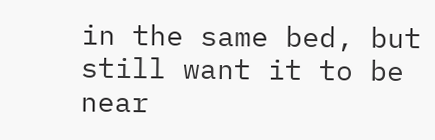in the same bed, but still want it to be near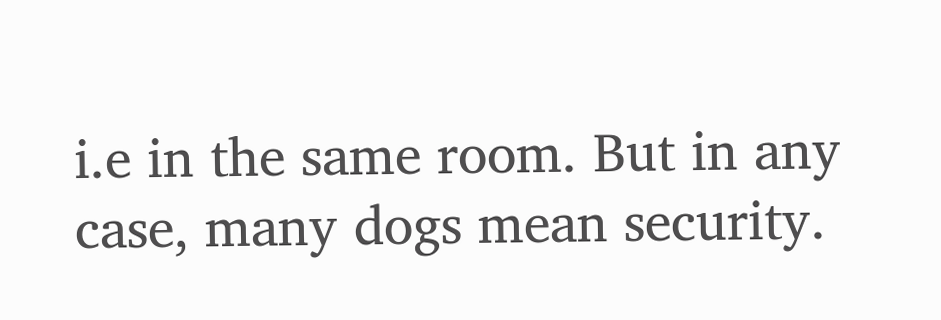i.e in the same room. But in any case, many dogs mean security.